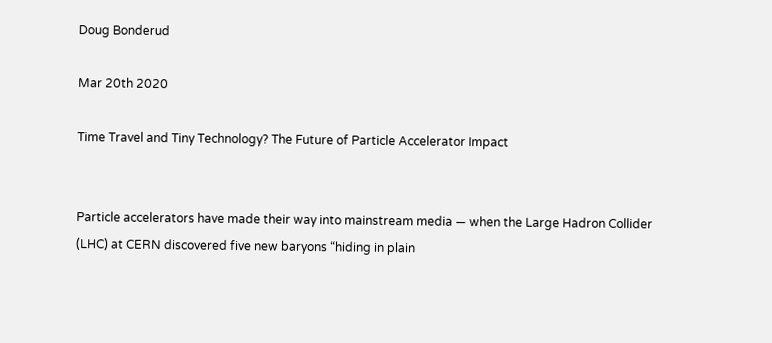Doug Bonderud

Mar 20th 2020

Time Travel and Tiny Technology? The Future of Particle Accelerator Impact


Particle accelerators have made their way into mainstream media — when the Large Hadron Collider (LHC) at CERN discovered five new baryons “hiding in plain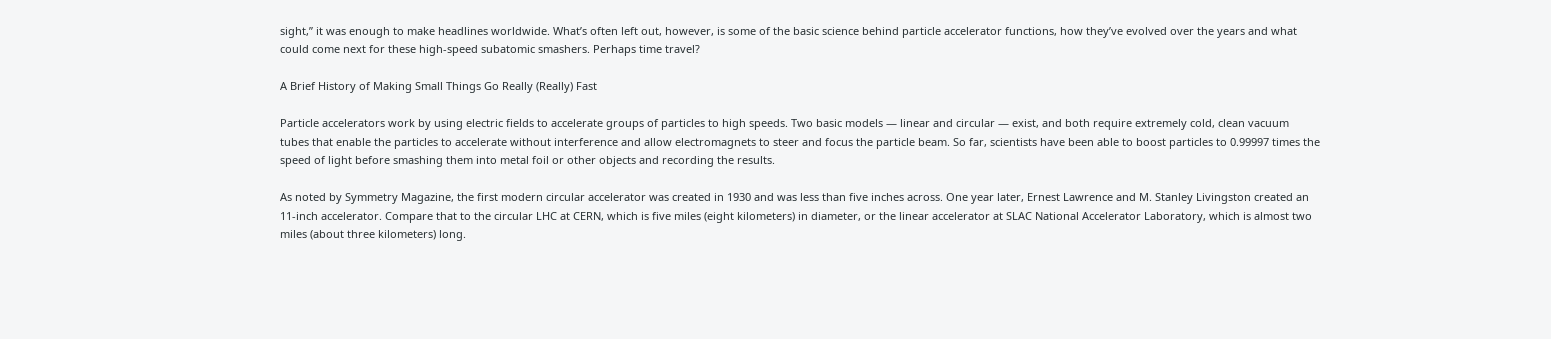sight,” it was enough to make headlines worldwide. What’s often left out, however, is some of the basic science behind particle accelerator functions, how they’ve evolved over the years and what could come next for these high-speed subatomic smashers. Perhaps time travel?

A Brief History of Making Small Things Go Really (Really) Fast

Particle accelerators work by using electric fields to accelerate groups of particles to high speeds. Two basic models — linear and circular — exist, and both require extremely cold, clean vacuum tubes that enable the particles to accelerate without interference and allow electromagnets to steer and focus the particle beam. So far, scientists have been able to boost particles to 0.99997 times the speed of light before smashing them into metal foil or other objects and recording the results.

As noted by Symmetry Magazine, the first modern circular accelerator was created in 1930 and was less than five inches across. One year later, Ernest Lawrence and M. Stanley Livingston created an 11-inch accelerator. Compare that to the circular LHC at CERN, which is five miles (eight kilometers) in diameter, or the linear accelerator at SLAC National Accelerator Laboratory, which is almost two miles (about three kilometers) long.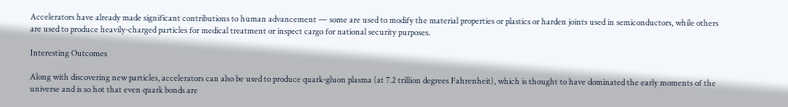Accelerators have already made significant contributions to human advancement — some are used to modify the material properties or plastics or harden joints used in semiconductors, while others are used to produce heavily-charged particles for medical treatment or inspect cargo for national security purposes.

Interesting Outcomes

Along with discovering new particles, accelerators can also be used to produce quark-gluon plasma (at 7.2 trillion degrees Fahrenheit), which is thought to have dominated the early moments of the universe and is so hot that even quark bonds are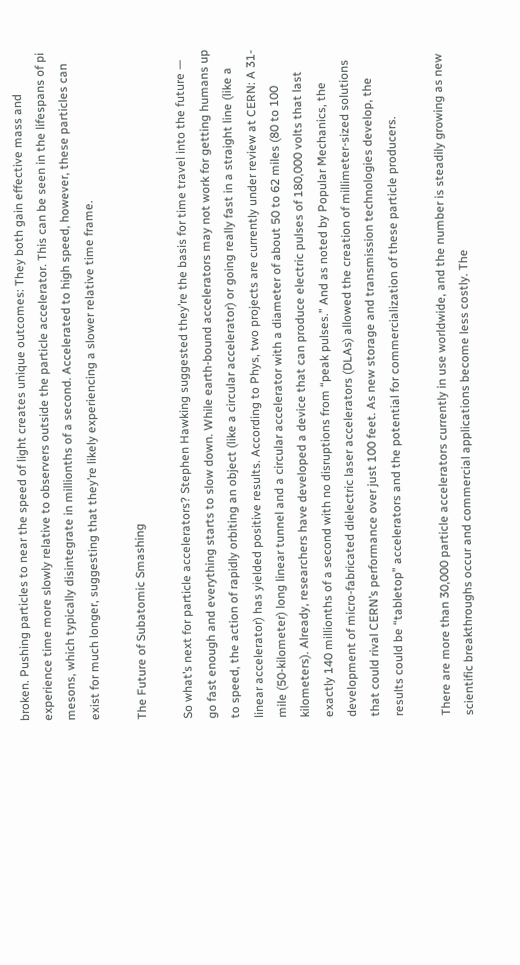broken. Pushing particles to near the speed of light creates unique outcomes: They both gain effective mass and experience time more slowly relative to observers outside the particle accelerator. This can be seen in the lifespans of pi mesons, which typically disintegrate in millionths of a second. Accelerated to high speed, however, these particles can exist for much longer, suggesting that they’re likely experiencing a slower relative time frame.

The Future of Subatomic Smashing

So what’s next for particle accelerators? Stephen Hawking suggested they’re the basis for time travel into the future — go fast enough and everything starts to slow down. While earth-bound accelerators may not work for getting humans up to speed, the action of rapidly orbiting an object (like a circular accelerator) or going really fast in a straight line (like a linear accelerator) has yielded positive results. According to Phys, two projects are currently under review at CERN: A 31-mile (50-kilometer) long linear tunnel and a circular accelerator with a diameter of about 50 to 62 miles (80 to 100 kilometers). Already, researchers have developed a device that can produce electric pulses of 180,000 volts that last exactly 140 millionths of a second with no disruptions from “peak pulses.” And as noted by Popular Mechanics, the development of micro-fabricated dielectric laser accelerators (DLAs) allowed the creation of millimeter-sized solutions that could rival CERN’s performance over just 100 feet. As new storage and transmission technologies develop, the results could be “tabletop” accelerators and the potential for commercialization of these particle producers.

There are more than 30,000 particle accelerators currently in use worldwide, and the number is steadily growing as new scientific breakthroughs occur and commercial applications become less costly. The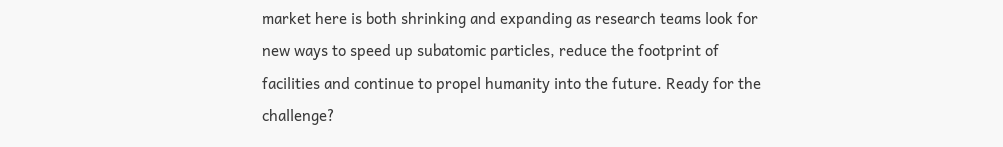market here is both shrinking and expanding as research teams look for new ways to speed up subatomic particles, reduce the footprint of facilities and continue to propel humanity into the future. Ready for the challenge?